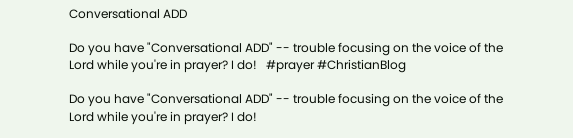Conversational ADD

Do you have "Conversational ADD" -- trouble focusing on the voice of the Lord while you're in prayer? I do!   #prayer #ChristianBlog

Do you have "Conversational ADD" -- trouble focusing on the voice of the Lord while you're in prayer? I do!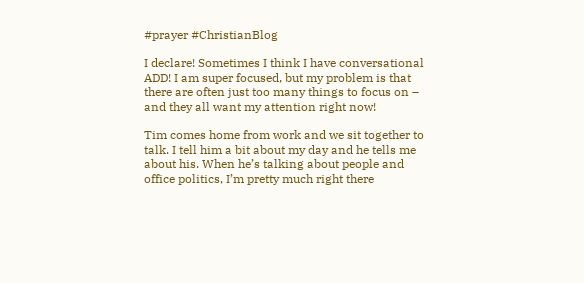#prayer #ChristianBlog

I declare! Sometimes I think I have conversational ADD! I am super focused, but my problem is that there are often just too many things to focus on – and they all want my attention right now!

Tim comes home from work and we sit together to talk. I tell him a bit about my day and he tells me about his. When he’s talking about people and office politics, I’m pretty much right there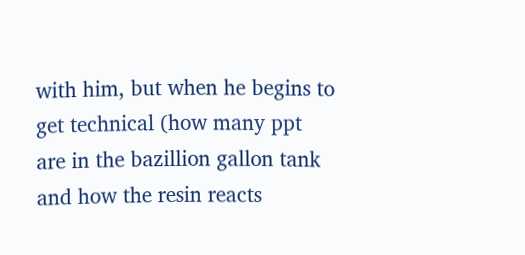with him, but when he begins to get technical (how many ppt are in the bazillion gallon tank and how the resin reacts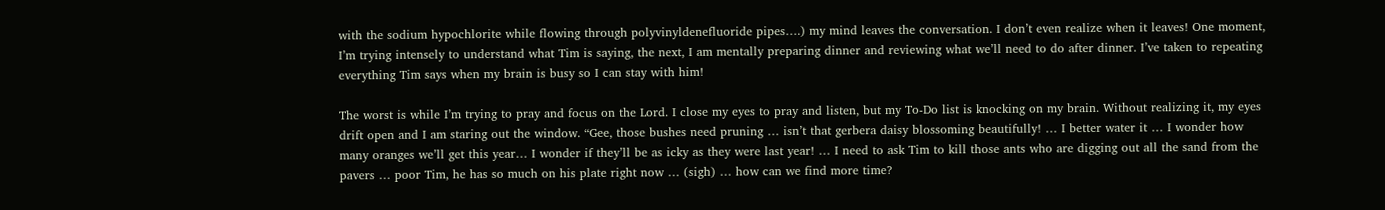with the sodium hypochlorite while flowing through polyvinyldenefluoride pipes….) my mind leaves the conversation. I don’t even realize when it leaves! One moment, I’m trying intensely to understand what Tim is saying, the next, I am mentally preparing dinner and reviewing what we’ll need to do after dinner. I’ve taken to repeating everything Tim says when my brain is busy so I can stay with him!

The worst is while I’m trying to pray and focus on the Lord. I close my eyes to pray and listen, but my To-Do list is knocking on my brain. Without realizing it, my eyes drift open and I am staring out the window. “Gee, those bushes need pruning … isn’t that gerbera daisy blossoming beautifully! … I better water it … I wonder how many oranges we’ll get this year… I wonder if they’ll be as icky as they were last year! … I need to ask Tim to kill those ants who are digging out all the sand from the pavers … poor Tim, he has so much on his plate right now … (sigh) … how can we find more time?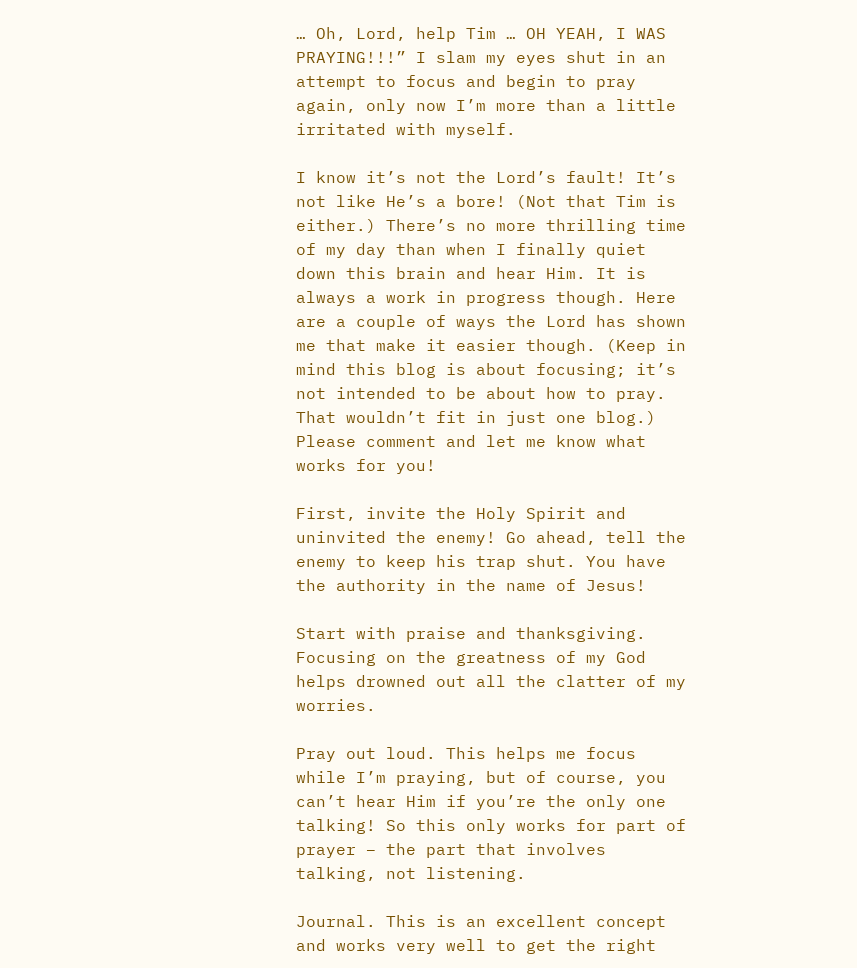… Oh, Lord, help Tim … OH YEAH, I WAS PRAYING!!!” I slam my eyes shut in an attempt to focus and begin to pray again, only now I’m more than a little irritated with myself.

I know it’s not the Lord’s fault! It’s not like He’s a bore! (Not that Tim is either.) There’s no more thrilling time of my day than when I finally quiet down this brain and hear Him. It is always a work in progress though. Here are a couple of ways the Lord has shown me that make it easier though. (Keep in mind this blog is about focusing; it’s not intended to be about how to pray. That wouldn’t fit in just one blog.) Please comment and let me know what works for you!

First, invite the Holy Spirit and uninvited the enemy! Go ahead, tell the enemy to keep his trap shut. You have the authority in the name of Jesus!

Start with praise and thanksgiving. Focusing on the greatness of my God helps drowned out all the clatter of my worries.

Pray out loud. This helps me focus while I’m praying, but of course, you can’t hear Him if you’re the only one talking! So this only works for part of prayer – the part that involves talking, not listening.

Journal. This is an excellent concept and works very well to get the right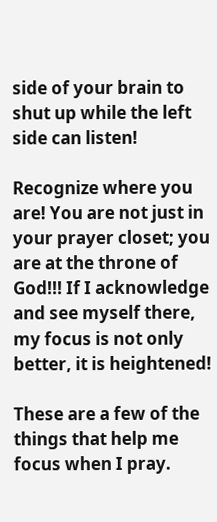side of your brain to shut up while the left side can listen!

Recognize where you are! You are not just in your prayer closet; you are at the throne of God!!! If I acknowledge and see myself there, my focus is not only better, it is heightened!

These are a few of the things that help me focus when I pray.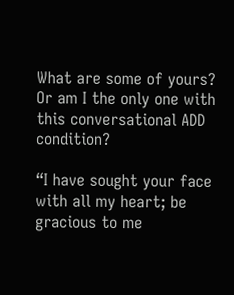What are some of yours? Or am I the only one with this conversational ADD condition?

“I have sought your face with all my heart; be gracious to me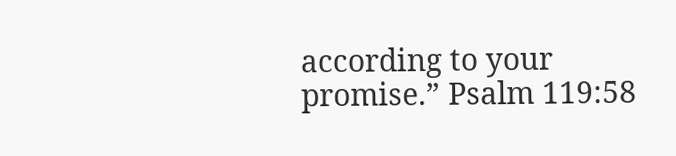according to your promise.” Psalm 119:58